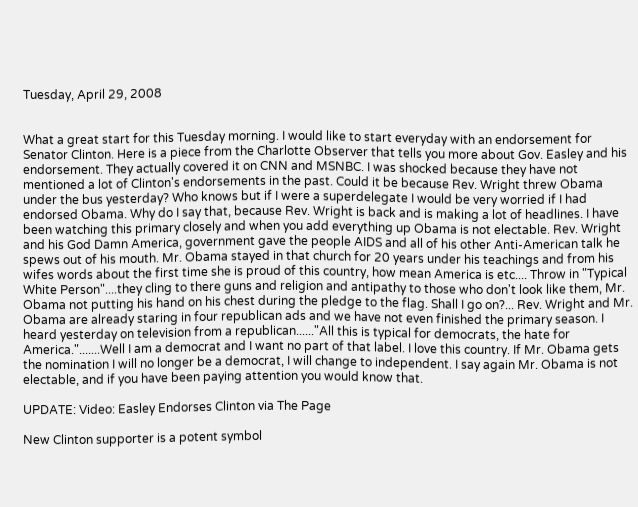Tuesday, April 29, 2008


What a great start for this Tuesday morning. I would like to start everyday with an endorsement for Senator Clinton. Here is a piece from the Charlotte Observer that tells you more about Gov. Easley and his endorsement. They actually covered it on CNN and MSNBC. I was shocked because they have not mentioned a lot of Clinton's endorsements in the past. Could it be because Rev. Wright threw Obama under the bus yesterday? Who knows but if I were a superdelegate I would be very worried if I had endorsed Obama. Why do I say that, because Rev. Wright is back and is making a lot of headlines. I have been watching this primary closely and when you add everything up Obama is not electable. Rev. Wright and his God Damn America, government gave the people AIDS and all of his other Anti-American talk he spews out of his mouth. Mr. Obama stayed in that church for 20 years under his teachings and from his wifes words about the first time she is proud of this country, how mean America is etc.... Throw in "Typical White Person"....they cling to there guns and religion and antipathy to those who don't look like them, Mr. Obama not putting his hand on his chest during the pledge to the flag. Shall I go on?... Rev. Wright and Mr. Obama are already staring in four republican ads and we have not even finished the primary season. I heard yesterday on television from a republican......"All this is typical for democrats, the hate for America.".......Well I am a democrat and I want no part of that label. I love this country. If Mr. Obama gets the nomination I will no longer be a democrat, I will change to independent. I say again Mr. Obama is not electable, and if you have been paying attention you would know that.

UPDATE: Video: Easley Endorses Clinton via The Page

New Clinton supporter is a potent symbol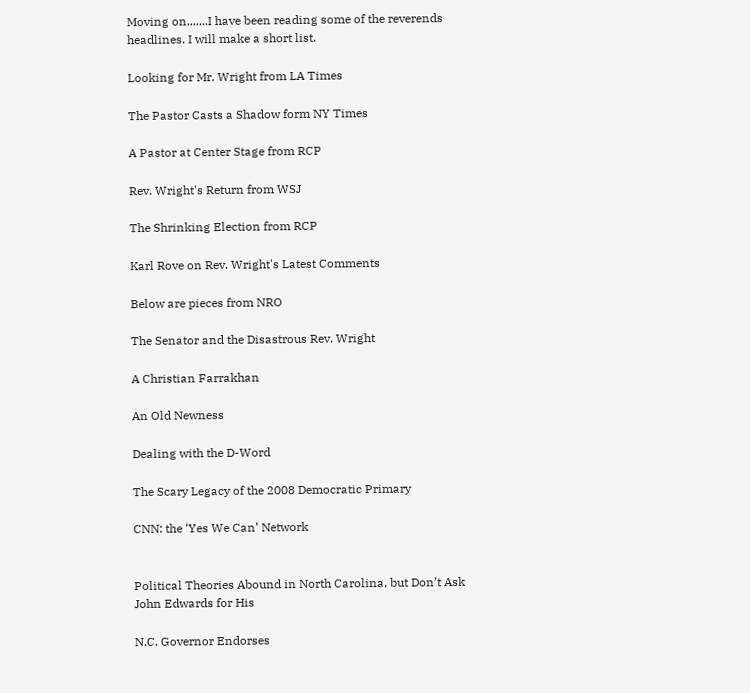Moving on.......I have been reading some of the reverends headlines. I will make a short list.

Looking for Mr. Wright from LA Times

The Pastor Casts a Shadow form NY Times

A Pastor at Center Stage from RCP

Rev. Wright's Return from WSJ

The Shrinking Election from RCP

Karl Rove on Rev. Wright's Latest Comments

Below are pieces from NRO

The Senator and the Disastrous Rev. Wright

A Christian Farrakhan

An Old Newness

Dealing with the D-Word

The Scary Legacy of the 2008 Democratic Primary

CNN: the ‘Yes We Can’ Network


Political Theories Abound in North Carolina, but Don’t Ask John Edwards for His

N.C. Governor Endorses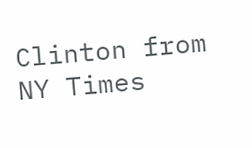Clinton from NY Times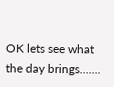OK lets see what the day brings.......